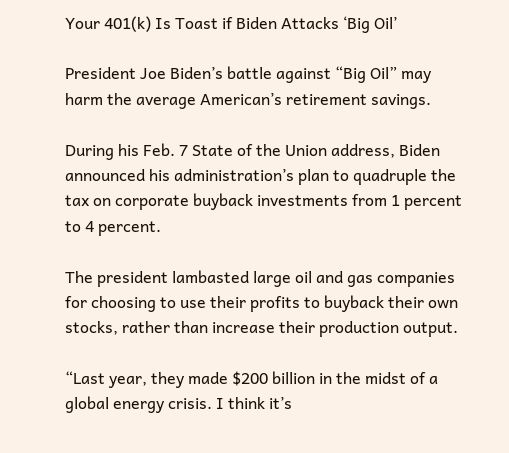Your 401(k) Is Toast if Biden Attacks ‘Big Oil’

President Joe Biden’s battle against “Big Oil” may harm the average American’s retirement savings.

During his Feb. 7 State of the Union address, Biden announced his administration’s plan to quadruple the tax on corporate buyback investments from 1 percent to 4 percent.

The president lambasted large oil and gas companies for choosing to use their profits to buyback their own stocks, rather than increase their production output.

“Last year, they made $200 billion in the midst of a global energy crisis. I think it’s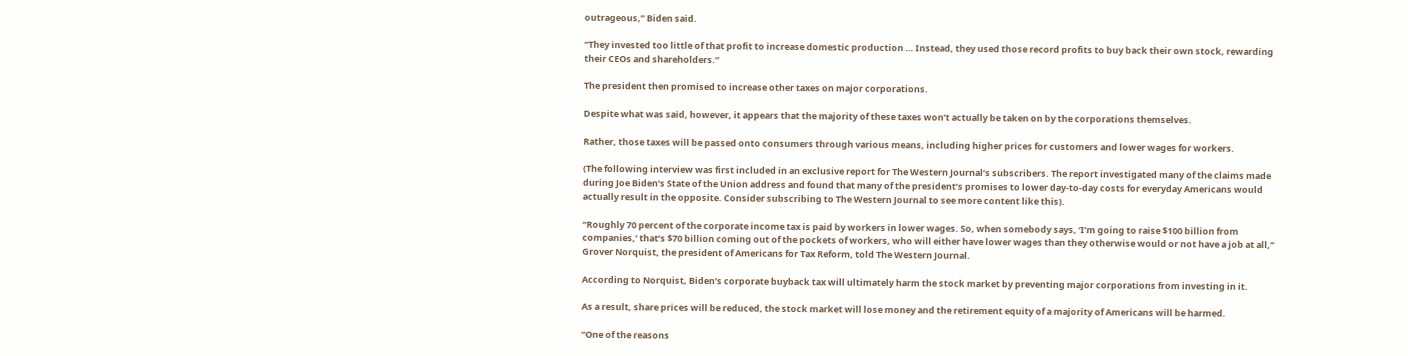outrageous,” Biden said.

“They invested too little of that profit to increase domestic production … Instead, they used those record profits to buy back their own stock, rewarding their CEOs and shareholders.”

The president then promised to increase other taxes on major corporations.

Despite what was said, however, it appears that the majority of these taxes won’t actually be taken on by the corporations themselves.

Rather, those taxes will be passed onto consumers through various means, including higher prices for customers and lower wages for workers.

(The following interview was first included in an exclusive report for The Western Journal’s subscribers. The report investigated many of the claims made during Joe Biden’s State of the Union address and found that many of the president’s promises to lower day-to-day costs for everyday Americans would actually result in the opposite. Consider subscribing to The Western Journal to see more content like this).

“Roughly 70 percent of the corporate income tax is paid by workers in lower wages. So, when somebody says, ‘I’m going to raise $100 billion from companies,’ that’s $70 billion coming out of the pockets of workers, who will either have lower wages than they otherwise would or not have a job at all,” Grover Norquist, the president of Americans for Tax Reform, told The Western Journal.

According to Norquist, Biden’s corporate buyback tax will ultimately harm the stock market by preventing major corporations from investing in it.

As a result, share prices will be reduced, the stock market will lose money and the retirement equity of a majority of Americans will be harmed.

“One of the reasons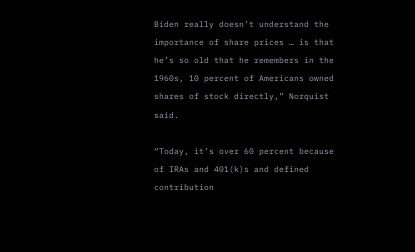Biden really doesn’t understand the importance of share prices … is that he’s so old that he remembers in the 1960s, 10 percent of Americans owned shares of stock directly,” Norquist said.

“Today, it’s over 60 percent because of IRAs and 401(k)s and defined contribution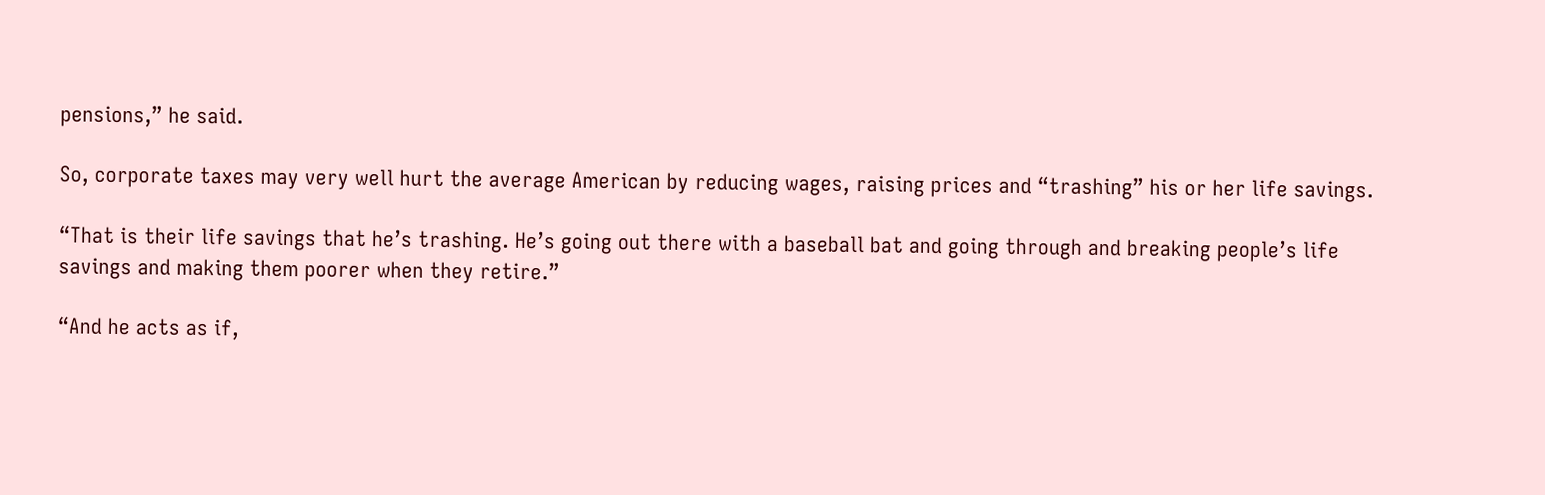pensions,” he said.

So, corporate taxes may very well hurt the average American by reducing wages, raising prices and “trashing” his or her life savings.

“That is their life savings that he’s trashing. He’s going out there with a baseball bat and going through and breaking people’s life savings and making them poorer when they retire.”

“And he acts as if,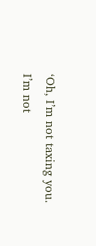‘Oh, I’m not taxing you. I’m not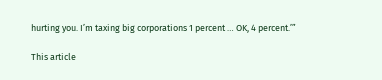hurting you. I’m taxing big corporations 1 percent … OK, 4 percent.’”

This article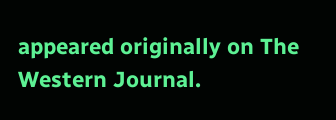appeared originally on The Western Journal.